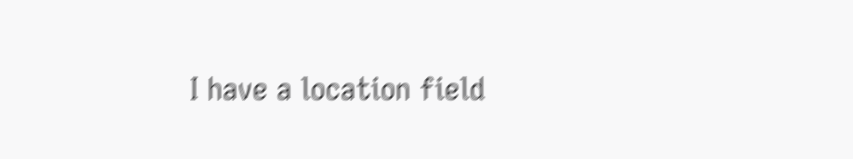I have a location field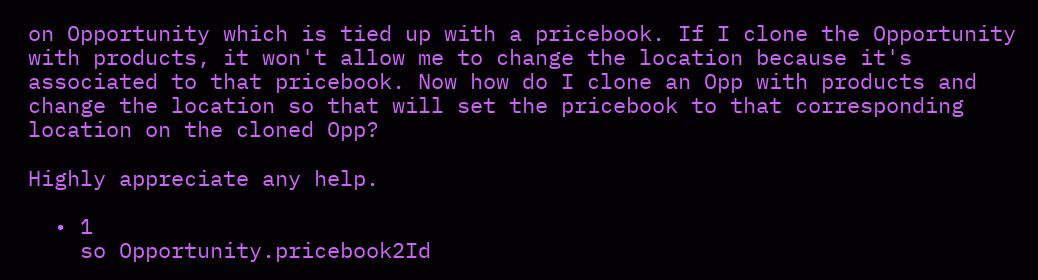on Opportunity which is tied up with a pricebook. If I clone the Opportunity with products, it won't allow me to change the location because it's associated to that pricebook. Now how do I clone an Opp with products and change the location so that will set the pricebook to that corresponding location on the cloned Opp?

Highly appreciate any help.

  • 1
    so Opportunity.pricebook2Id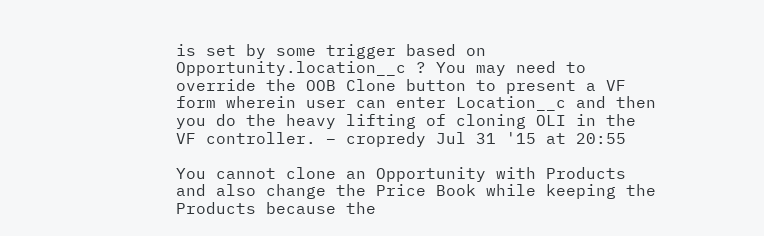is set by some trigger based on Opportunity.location__c ? You may need to override the OOB Clone button to present a VF form wherein user can enter Location__c and then you do the heavy lifting of cloning OLI in the VF controller. – cropredy Jul 31 '15 at 20:55

You cannot clone an Opportunity with Products and also change the Price Book while keeping the Products because the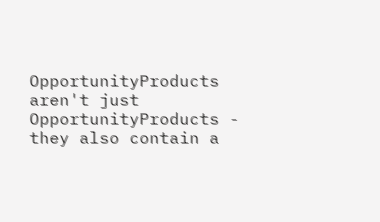OpportunityProducts aren't just OpportunityProducts - they also contain a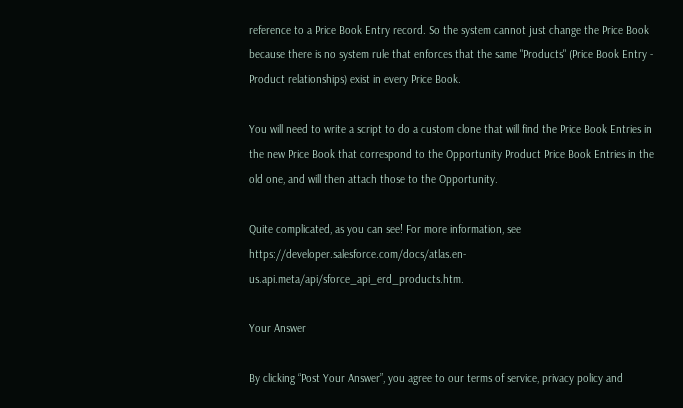reference to a Price Book Entry record. So the system cannot just change the Price Book because there is no system rule that enforces that the same "Products" (Price Book Entry - Product relationships) exist in every Price Book.

You will need to write a script to do a custom clone that will find the Price Book Entries in the new Price Book that correspond to the Opportunity Product Price Book Entries in the old one, and will then attach those to the Opportunity.

Quite complicated, as you can see! For more information, see https://developer.salesforce.com/docs/atlas.en-us.api.meta/api/sforce_api_erd_products.htm.

Your Answer

By clicking “Post Your Answer”, you agree to our terms of service, privacy policy and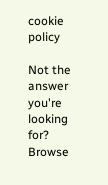cookie policy

Not the answer you're looking for? Browse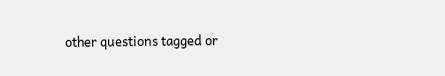other questions tagged or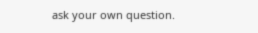ask your own question.